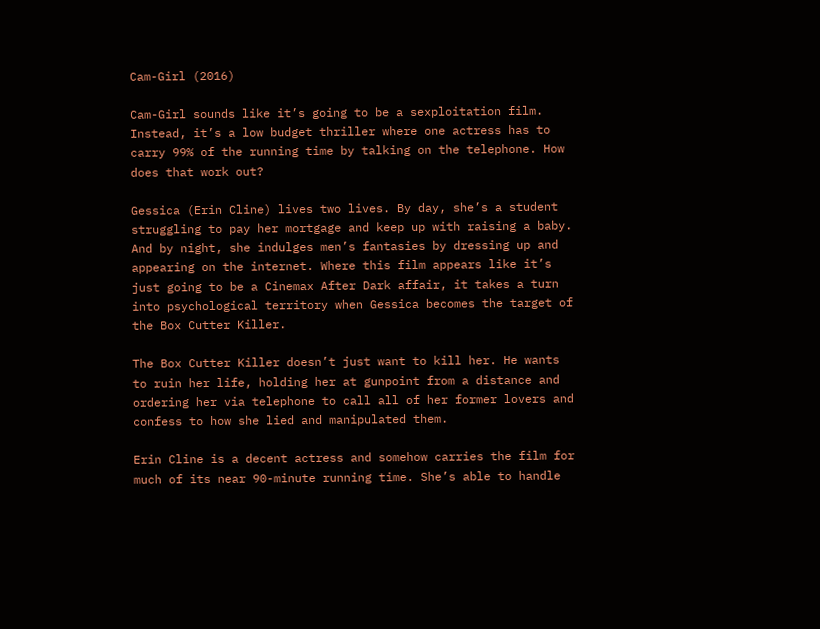Cam-Girl (2016)

Cam-Girl sounds like it’s going to be a sexploitation film. Instead, it’s a low budget thriller where one actress has to carry 99% of the running time by talking on the telephone. How does that work out?

Gessica (Erin Cline) lives two lives. By day, she’s a student struggling to pay her mortgage and keep up with raising a baby. And by night, she indulges men’s fantasies by dressing up and appearing on the internet. Where this film appears like it’s just going to be a Cinemax After Dark affair, it takes a turn into psychological territory when Gessica becomes the target of the Box Cutter Killer.

The Box Cutter Killer doesn’t just want to kill her. He wants to ruin her life, holding her at gunpoint from a distance and ordering her via telephone to call all of her former lovers and confess to how she lied and manipulated them.

Erin Cline is a decent actress and somehow carries the film for much of its near 90-minute running time. She’s able to handle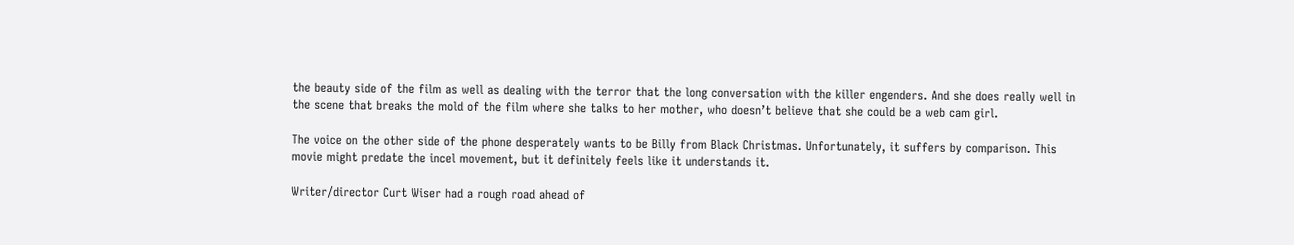the beauty side of the film as well as dealing with the terror that the long conversation with the killer engenders. And she does really well in the scene that breaks the mold of the film where she talks to her mother, who doesn’t believe that she could be a web cam girl.

The voice on the other side of the phone desperately wants to be Billy from Black Christmas. Unfortunately, it suffers by comparison. This movie might predate the incel movement, but it definitely feels like it understands it.

Writer/director Curt Wiser had a rough road ahead of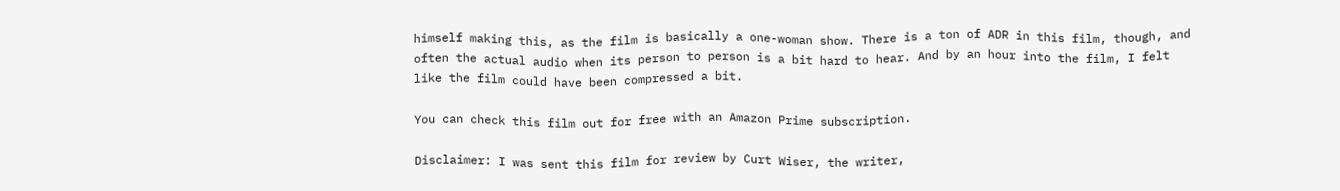himself making this, as the film is basically a one-woman show. There is a ton of ADR in this film, though, and often the actual audio when its person to person is a bit hard to hear. And by an hour into the film, I felt like the film could have been compressed a bit.

You can check this film out for free with an Amazon Prime subscription.

Disclaimer: I was sent this film for review by Curt Wiser, the writer,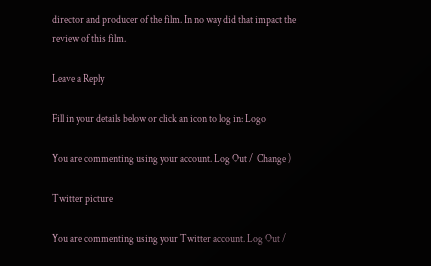director and producer of the film. In no way did that impact the review of this film.

Leave a Reply

Fill in your details below or click an icon to log in: Logo

You are commenting using your account. Log Out /  Change )

Twitter picture

You are commenting using your Twitter account. Log Out /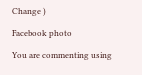Change )

Facebook photo

You are commenting using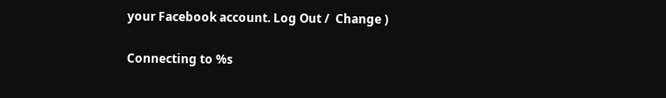your Facebook account. Log Out /  Change )

Connecting to %s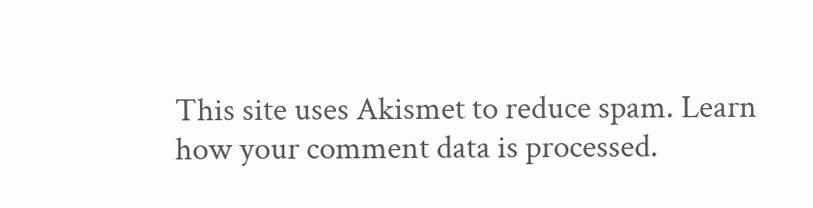This site uses Akismet to reduce spam. Learn how your comment data is processed.